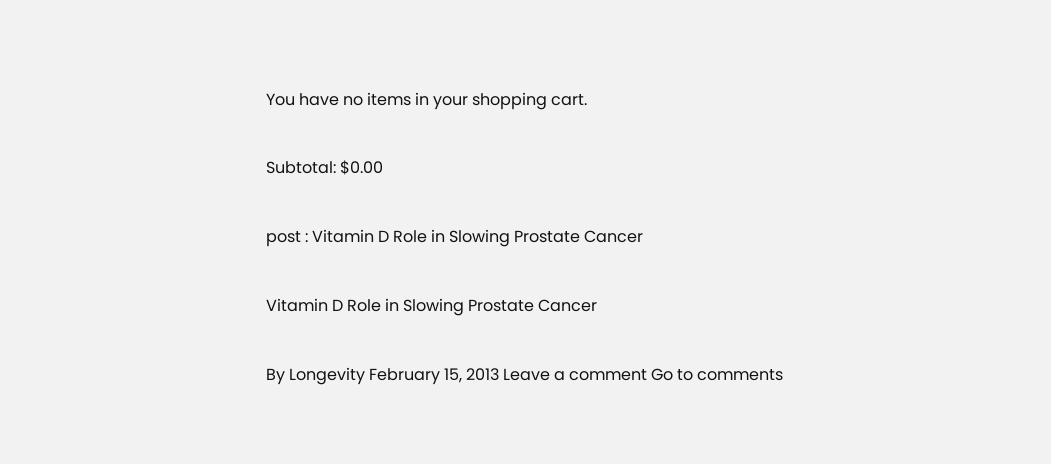You have no items in your shopping cart.

Subtotal: $0.00

post : Vitamin D Role in Slowing Prostate Cancer

Vitamin D Role in Slowing Prostate Cancer

By Longevity February 15, 2013 Leave a comment Go to comments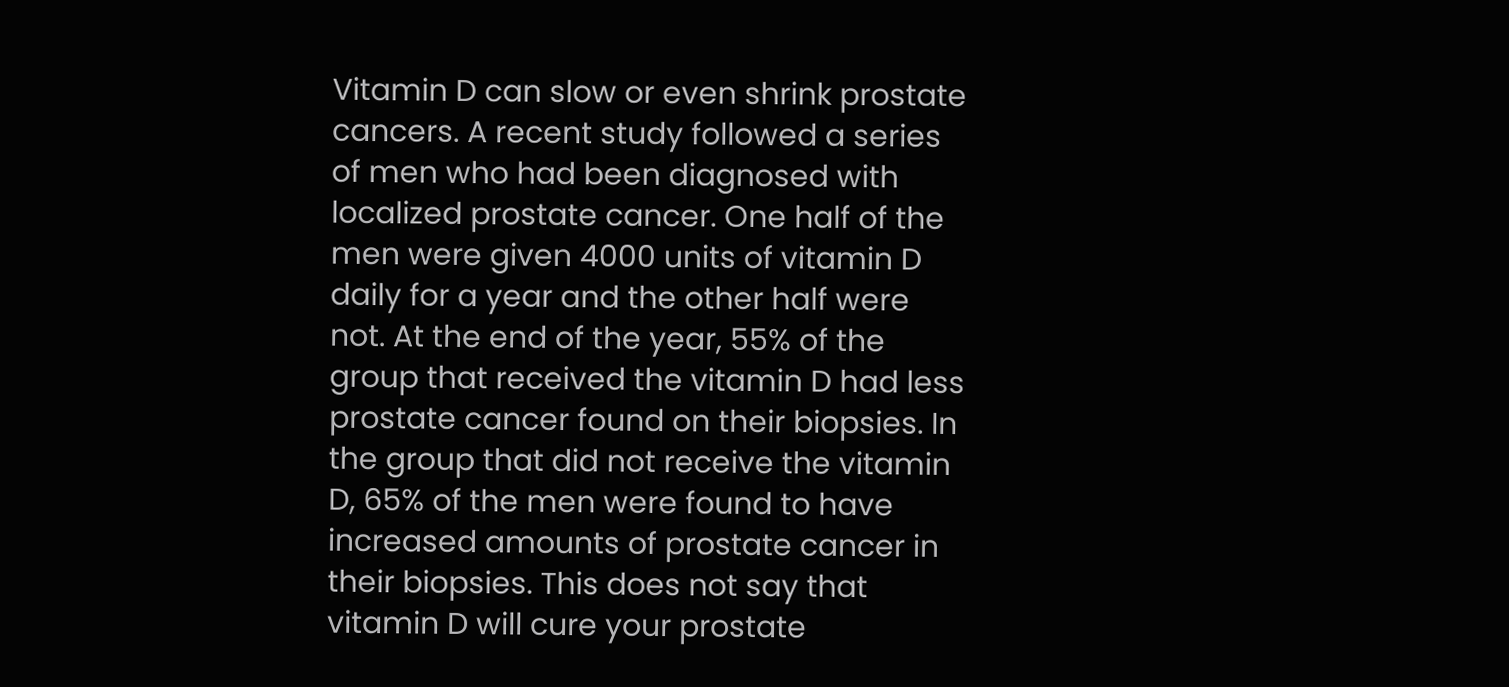Vitamin D can slow or even shrink prostate cancers. A recent study followed a series of men who had been diagnosed with localized prostate cancer. One half of the men were given 4000 units of vitamin D daily for a year and the other half were not. At the end of the year, 55% of the group that received the vitamin D had less prostate cancer found on their biopsies. In the group that did not receive the vitamin D, 65% of the men were found to have increased amounts of prostate cancer in their biopsies. This does not say that vitamin D will cure your prostate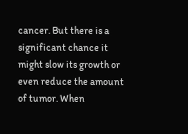cancer. But there is a significant chance it might slow its growth or even reduce the amount of tumor. When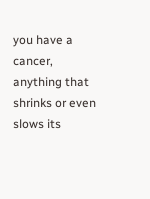you have a cancer, anything that shrinks or even slows its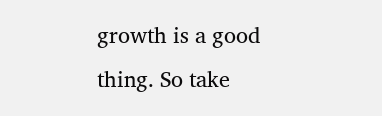growth is a good thing. So take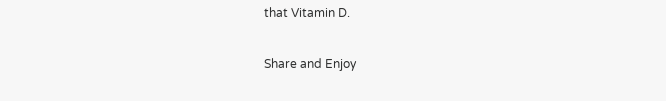that Vitamin D.

Share and Enjoy